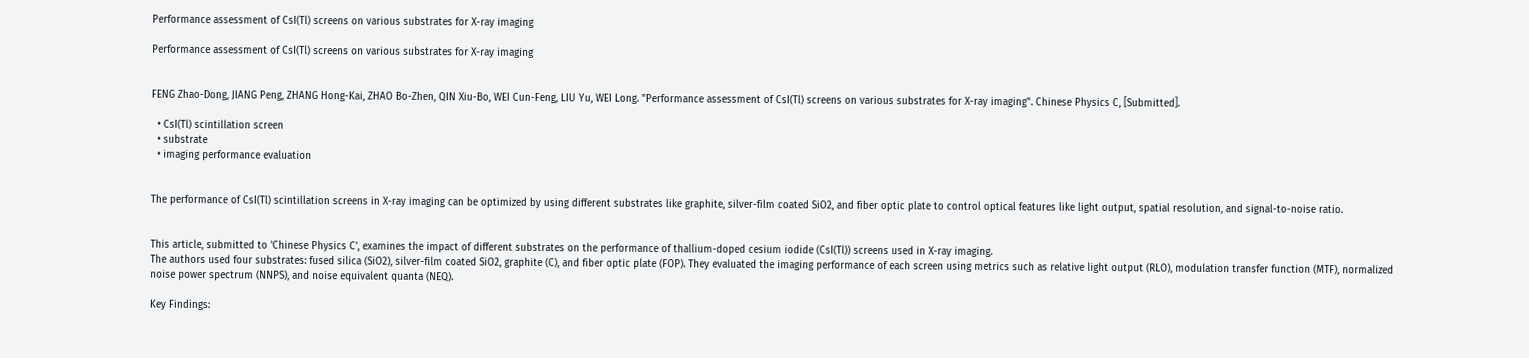Performance assessment of CsI(Tl) screens on various substrates for X-ray imaging

Performance assessment of CsI(Tl) screens on various substrates for X-ray imaging


FENG Zhao-Dong, JIANG Peng, ZHANG Hong-Kai, ZHAO Bo-Zhen, QIN Xiu-Bo, WEI Cun-Feng, LIU Yu, WEI Long. "Performance assessment of CsI(Tl) screens on various substrates for X-ray imaging". Chinese Physics C, [Submitted].

  • CsI(Tl) scintillation screen
  • substrate
  • imaging performance evaluation


The performance of CsI(Tl) scintillation screens in X-ray imaging can be optimized by using different substrates like graphite, silver-film coated SiO2, and fiber optic plate to control optical features like light output, spatial resolution, and signal-to-noise ratio.


This article, submitted to 'Chinese Physics C', examines the impact of different substrates on the performance of thallium-doped cesium iodide (CsI(Tl)) screens used in X-ray imaging.
The authors used four substrates: fused silica (SiO2), silver-film coated SiO2, graphite (C), and fiber optic plate (FOP). They evaluated the imaging performance of each screen using metrics such as relative light output (RLO), modulation transfer function (MTF), normalized noise power spectrum (NNPS), and noise equivalent quanta (NEQ).

Key Findings: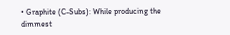• Graphite (C-Subs): While producing the dimmest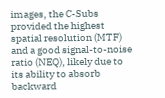images, the C-Subs provided the highest spatial resolution (MTF) and a good signal-to-noise ratio (NEQ), likely due to its ability to absorb backward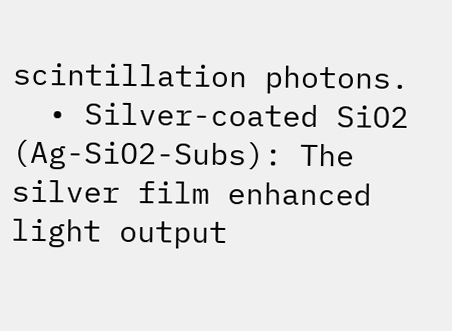scintillation photons.
  • Silver-coated SiO2 (Ag-SiO2-Subs): The silver film enhanced light output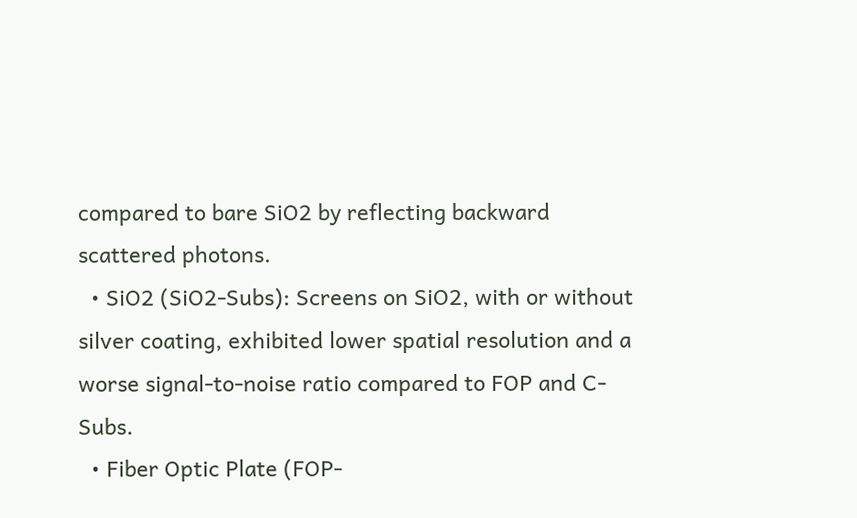compared to bare SiO2 by reflecting backward scattered photons.
  • SiO2 (SiO2-Subs): Screens on SiO2, with or without silver coating, exhibited lower spatial resolution and a worse signal-to-noise ratio compared to FOP and C-Subs.
  • Fiber Optic Plate (FOP-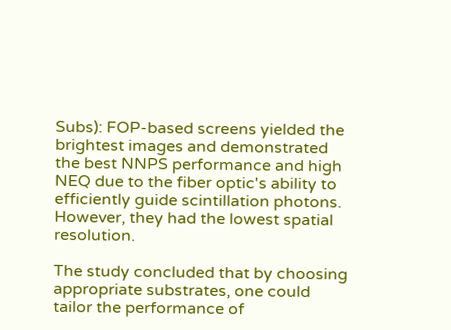Subs): FOP-based screens yielded the brightest images and demonstrated the best NNPS performance and high NEQ due to the fiber optic's ability to efficiently guide scintillation photons. However, they had the lowest spatial resolution.

The study concluded that by choosing appropriate substrates, one could tailor the performance of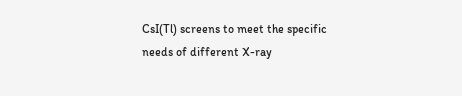CsI(Tl) screens to meet the specific needs of different X-ray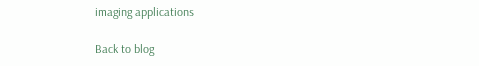imaging applications

Back to blog